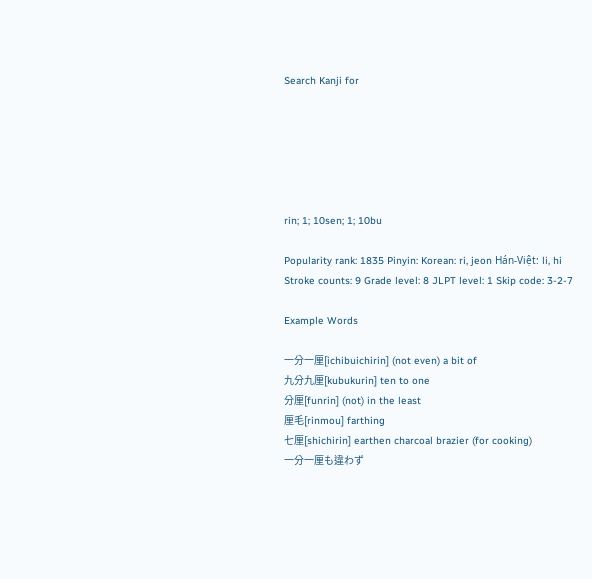Search Kanji for






rin; 1; 10sen; 1; 10bu

Popularity rank: 1835 Pinyin: Korean: ri, jeon Hán-Việt: li, hi
Stroke counts: 9 Grade level: 8 JLPT level: 1 Skip code: 3-2-7

Example Words

一分一厘[ichibuichirin] (not even) a bit of
九分九厘[kubukurin] ten to one
分厘[funrin] (not) in the least
厘毛[rinmou] farthing
七厘[shichirin] earthen charcoal brazier (for cooking)
一分一厘も違わず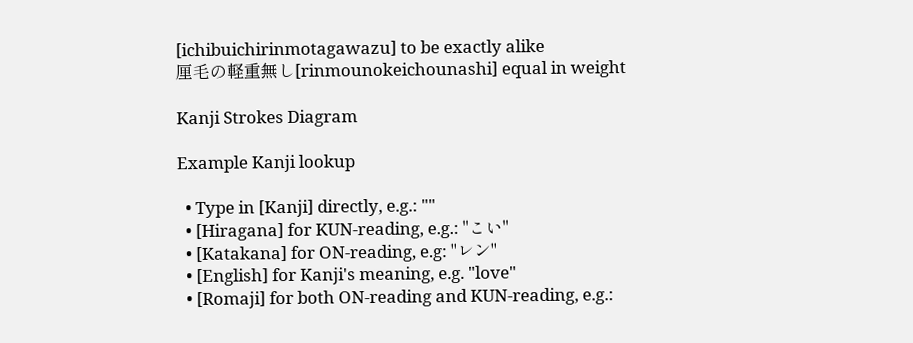[ichibuichirinmotagawazu] to be exactly alike
厘毛の軽重無し[rinmounokeichounashi] equal in weight

Kanji Strokes Diagram

Example Kanji lookup

  • Type in [Kanji] directly, e.g.: ""
  • [Hiragana] for KUN-reading, e.g.: "こい"
  • [Katakana] for ON-reading, e.g: "レン"
  • [English] for Kanji's meaning, e.g. "love"
  • [Romaji] for both ON-reading and KUN-reading, e.g.: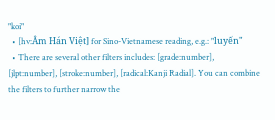"koi"
  • [hv:Âm Hán Việt] for Sino-Vietnamese reading, e.g.: "luyến"
  • There are several other filters includes: [grade:number], [jlpt:number], [stroke:number], [radical:Kanji Radial]. You can combine the filters to further narrow the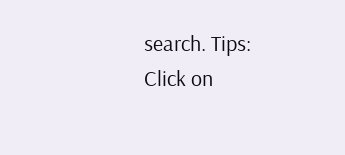search. Tips: Click on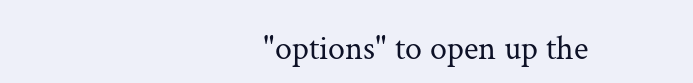"options" to open up the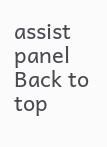assist panel
Back to top